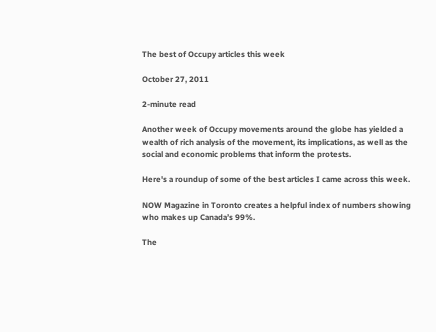The best of Occupy articles this week

October 27, 2011

2-minute read

Another week of Occupy movements around the globe has yielded a wealth of rich analysis of the movement, its implications, as well as the social and economic problems that inform the protests.

Here's a roundup of some of the best articles I came across this week.

NOW Magazine in Toronto creates a helpful index of numbers showing who makes up Canada’s 99%.

The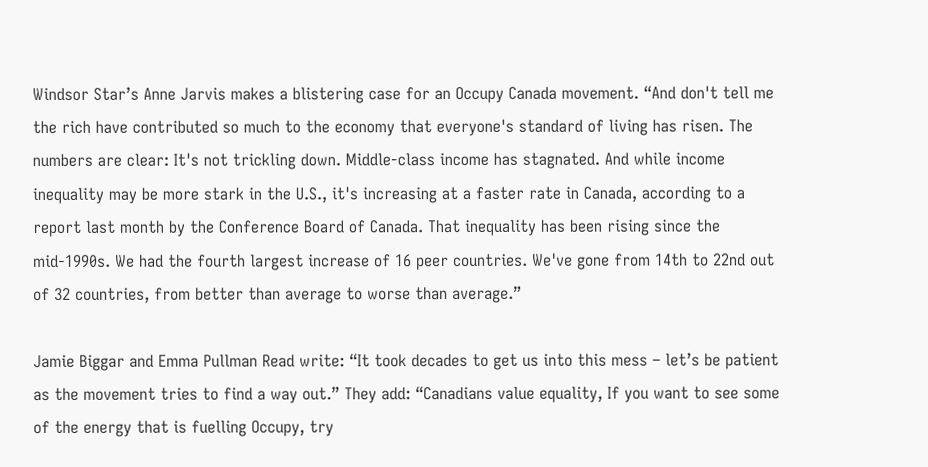Windsor Star’s Anne Jarvis makes a blistering case for an Occupy Canada movement. “And don't tell me the rich have contributed so much to the economy that everyone's standard of living has risen. The numbers are clear: It's not trickling down. Middle-class income has stagnated. And while income inequality may be more stark in the U.S., it's increasing at a faster rate in Canada, according to a report last month by the Conference Board of Canada. That inequality has been rising since the mid-1990s. We had the fourth largest increase of 16 peer countries. We've gone from 14th to 22nd out of 32 countries, from better than average to worse than average.”

Jamie Biggar and Emma Pullman Read write: “It took decades to get us into this mess – let’s be patient as the movement tries to find a way out.” They add: “Canadians value equality, If you want to see some of the energy that is fuelling Occupy, try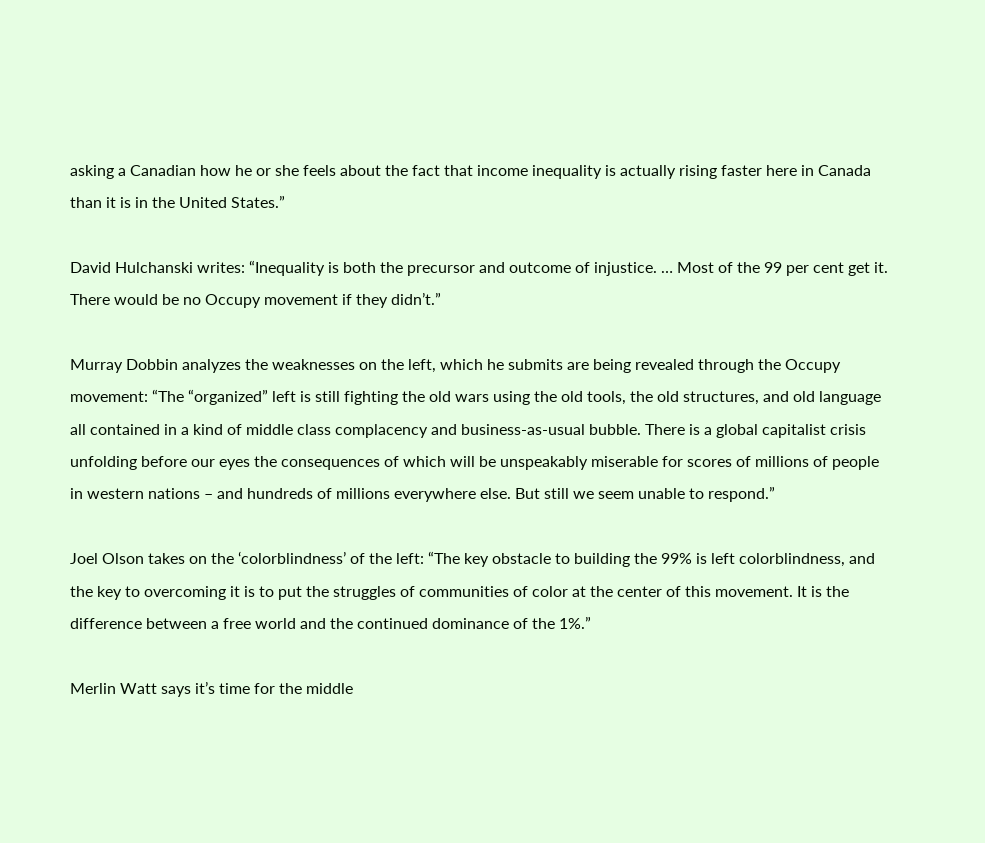asking a Canadian how he or she feels about the fact that income inequality is actually rising faster here in Canada than it is in the United States.”

David Hulchanski writes: “Inequality is both the precursor and outcome of injustice. … Most of the 99 per cent get it. There would be no Occupy movement if they didn’t.”

Murray Dobbin analyzes the weaknesses on the left, which he submits are being revealed through the Occupy movement: “The “organized” left is still fighting the old wars using the old tools, the old structures, and old language all contained in a kind of middle class complacency and business-as-usual bubble. There is a global capitalist crisis unfolding before our eyes the consequences of which will be unspeakably miserable for scores of millions of people in western nations – and hundreds of millions everywhere else. But still we seem unable to respond.”

Joel Olson takes on the ‘colorblindness’ of the left: “The key obstacle to building the 99% is left colorblindness, and the key to overcoming it is to put the struggles of communities of color at the center of this movement. It is the difference between a free world and the continued dominance of the 1%.”

Merlin Watt says it’s time for the middle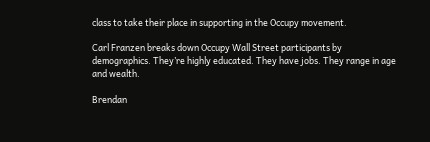class to take their place in supporting in the Occupy movement.

Carl Franzen breaks down Occupy Wall Street participants by demographics. They’re highly educated. They have jobs. They range in age and wealth.

Brendan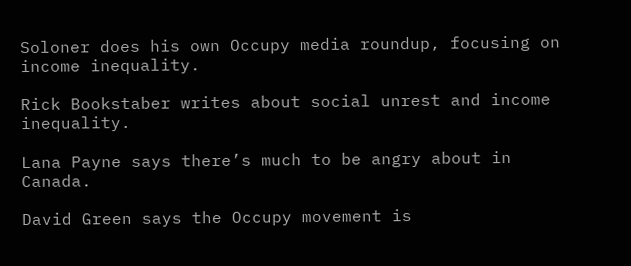Soloner does his own Occupy media roundup, focusing on income inequality.

Rick Bookstaber writes about social unrest and income inequality.

Lana Payne says there’s much to be angry about in Canada.

David Green says the Occupy movement is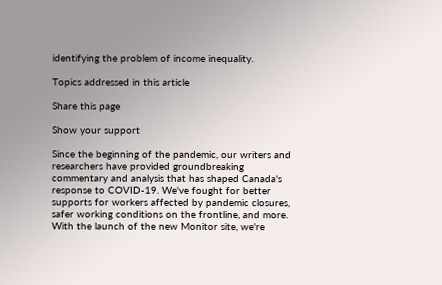identifying the problem of income inequality.

Topics addressed in this article

Share this page

Show your support

Since the beginning of the pandemic, our writers and researchers have provided groundbreaking commentary and analysis that has shaped Canada's response to COVID-19. We've fought for better supports for workers affected by pandemic closures, safer working conditions on the frontline, and more. With the launch of the new Monitor site, we're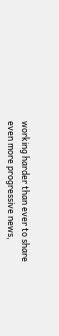working harder than ever to share even more progressive news,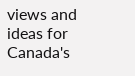views and ideas for Canada's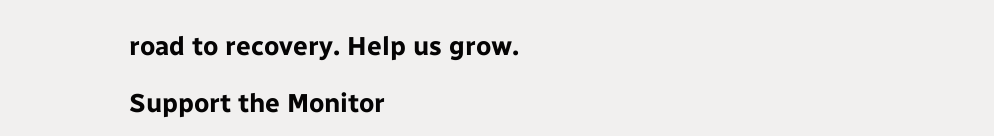road to recovery. Help us grow.

Support the Monitor